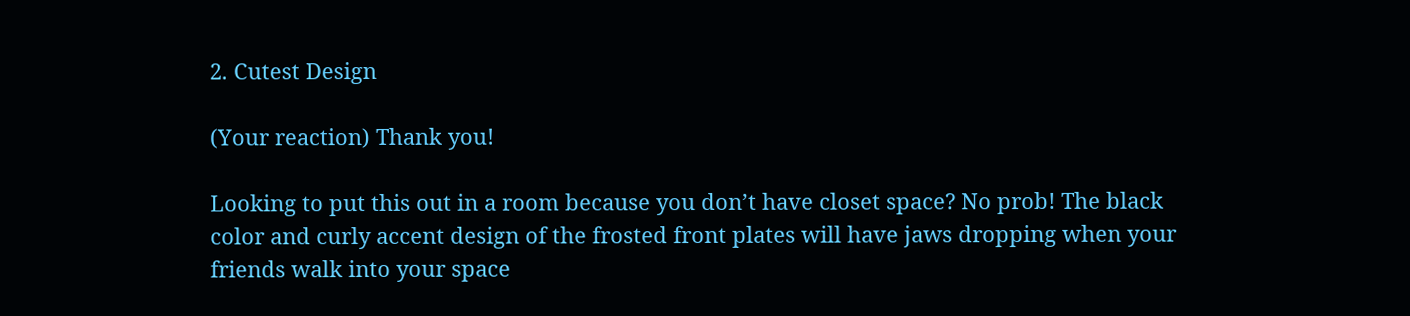2. Cutest Design

(Your reaction) Thank you!

Looking to put this out in a room because you don’t have closet space? No prob! The black color and curly accent design of the frosted front plates will have jaws dropping when your friends walk into your space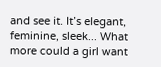and see it. It’s elegant, feminine, sleek... What more could a girl want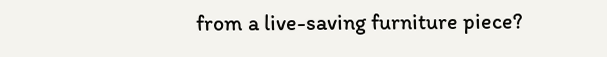from a live-saving furniture piece?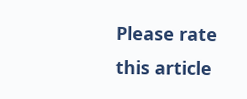Please rate this article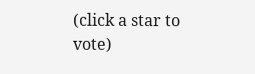(click a star to vote)